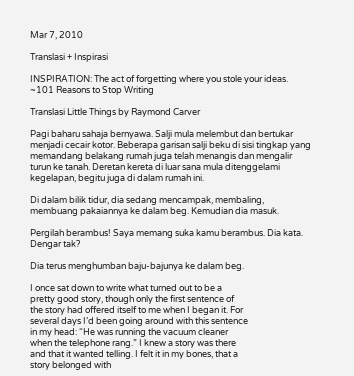Mar 7, 2010

Translasi + Inspirasi

INSPIRATION: The act of forgetting where you stole your ideas. ~101 Reasons to Stop Writing

Translasi Little Things by Raymond Carver

Pagi baharu sahaja bernyawa. Salji mula melembut dan bertukar menjadi cecair kotor. Beberapa garisan salji beku di sisi tingkap yang memandang belakang rumah juga telah menangis dan mengalir turun ke tanah. Deretan kereta di luar sana mula ditenggelami kegelapan, begitu juga di dalam rumah ini.

Di dalam bilik tidur, dia sedang mencampak, membaling, membuang pakaiannya ke dalam beg. Kemudian dia masuk.

Pergilah berambus! Saya memang suka kamu berambus. Dia kata. Dengar tak?

Dia terus menghumban baju-bajunya ke dalam beg.

I once sat down to write what turned out to be a
pretty good story, though only the first sentence of
the story had offered itself to me when I began it. For
several days I’d been going around with this sentence
in my head: “He was running the vacuum cleaner
when the telephone rang.” I knew a story was there
and that it wanted telling. I felt it in my bones, that a
story belonged with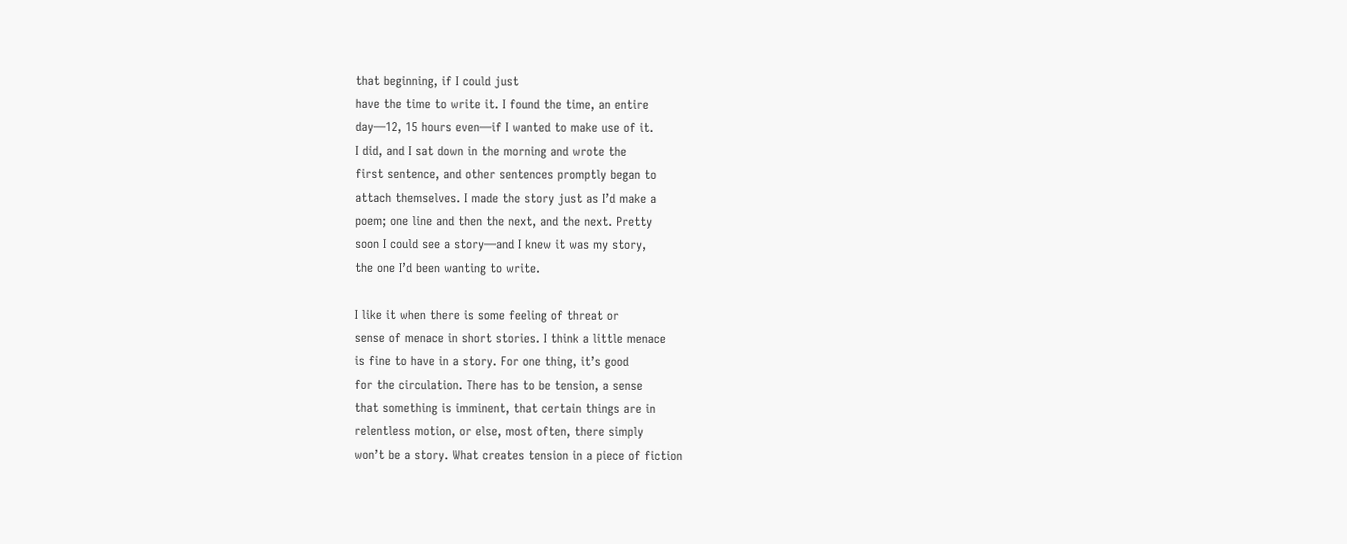that beginning, if I could just
have the time to write it. I found the time, an entire
day—12, 15 hours even—if I wanted to make use of it.
I did, and I sat down in the morning and wrote the
first sentence, and other sentences promptly began to
attach themselves. I made the story just as I’d make a
poem; one line and then the next, and the next. Pretty
soon I could see a story—and I knew it was my story,
the one I’d been wanting to write.

I like it when there is some feeling of threat or
sense of menace in short stories. I think a little menace
is fine to have in a story. For one thing, it’s good
for the circulation. There has to be tension, a sense
that something is imminent, that certain things are in
relentless motion, or else, most often, there simply
won’t be a story. What creates tension in a piece of fiction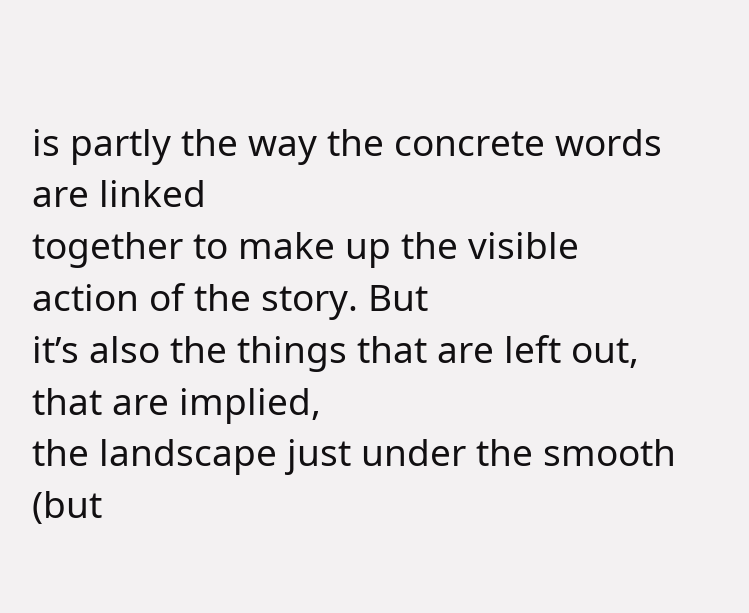is partly the way the concrete words are linked
together to make up the visible action of the story. But
it’s also the things that are left out, that are implied,
the landscape just under the smooth (but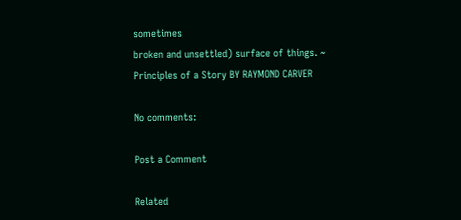sometimes
broken and unsettled) surface of things. ~
Principles of a Story BY RAYMOND CARVER

No comments:

Post a Comment

Related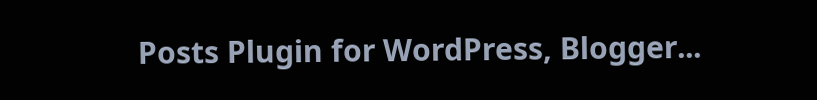Posts Plugin for WordPress, Blogger...